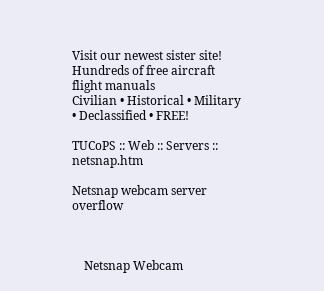Visit our newest sister site!
Hundreds of free aircraft flight manuals
Civilian • Historical • Military • Declassified • FREE!

TUCoPS :: Web :: Servers :: netsnap.htm

Netsnap webcam server overflow



    Netsnap Webcam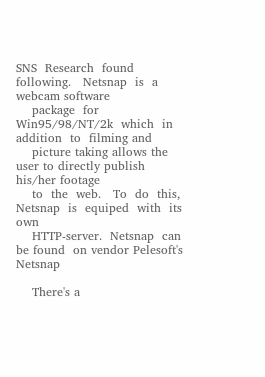SNS  Research  found  following.   Netsnap  is  a  webcam software
    package  for  Win95/98/NT/2k  which  in  addition  to  filming and
    picture taking allows the user to directly publish his/her footage
    to  the  web.   To  do  this,  Netsnap  is  equiped  with  its own
    HTTP-server.  Netsnap  can be found  on vendor Pelesoft's  Netsnap

    There's a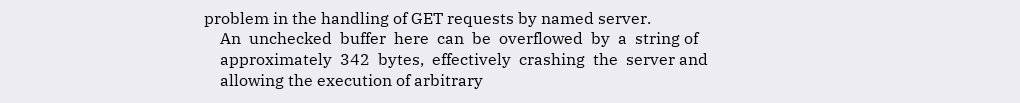problem in the handling of GET requests by named server.
    An  unchecked  buffer  here  can  be  overflowed  by  a  string of
    approximately  342  bytes,  effectively  crashing  the  server and
    allowing the execution of arbitrary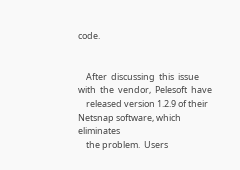code.


    After  discussing  this  issue  with  the  vendor,  Pelesoft  have
    released version 1.2.9 of their Netsnap software, which eliminates
    the problem.  Users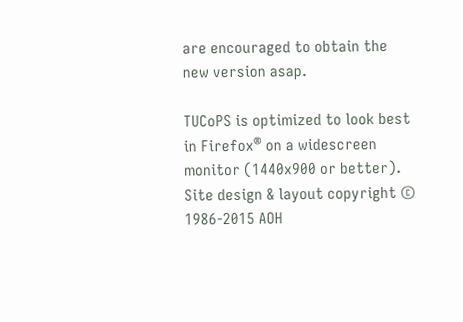are encouraged to obtain the new version asap.

TUCoPS is optimized to look best in Firefox® on a widescreen monitor (1440x900 or better).
Site design & layout copyright © 1986-2015 AOH